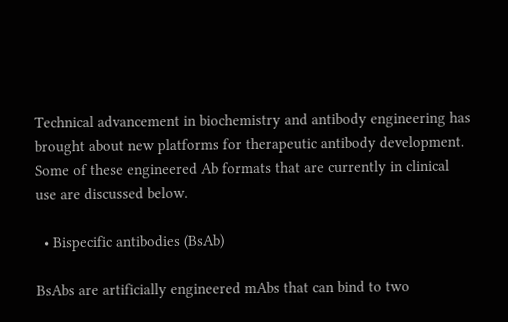Technical advancement in biochemistry and antibody engineering has brought about new platforms for therapeutic antibody development. Some of these engineered Ab formats that are currently in clinical use are discussed below.

  • Bispecific antibodies (BsAb)

BsAbs are artificially engineered mAbs that can bind to two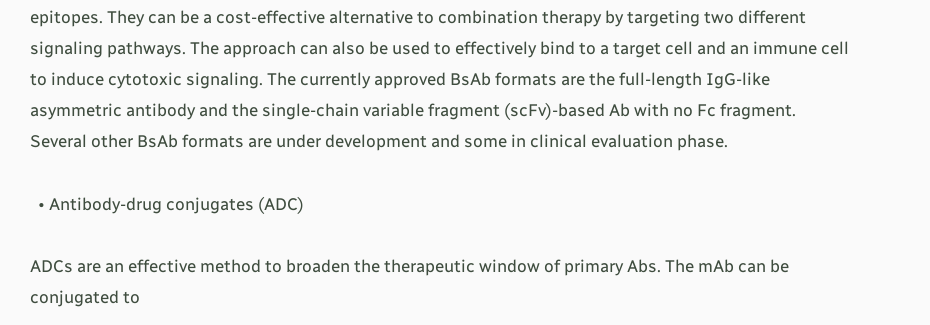epitopes. They can be a cost-effective alternative to combination therapy by targeting two different signaling pathways. The approach can also be used to effectively bind to a target cell and an immune cell to induce cytotoxic signaling. The currently approved BsAb formats are the full-length IgG-like asymmetric antibody and the single-chain variable fragment (scFv)-based Ab with no Fc fragment. Several other BsAb formats are under development and some in clinical evaluation phase.

  • Antibody-drug conjugates (ADC)

ADCs are an effective method to broaden the therapeutic window of primary Abs. The mAb can be conjugated to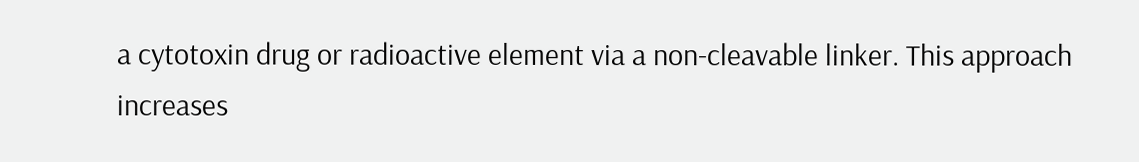a cytotoxin drug or radioactive element via a non-cleavable linker. This approach increases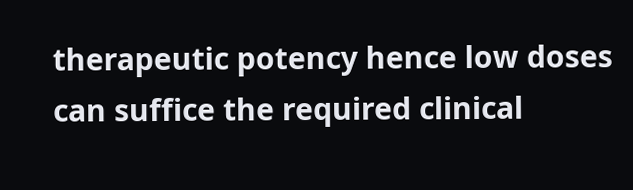therapeutic potency hence low doses can suffice the required clinical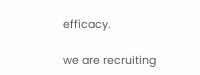efficacy.

we are recruiting